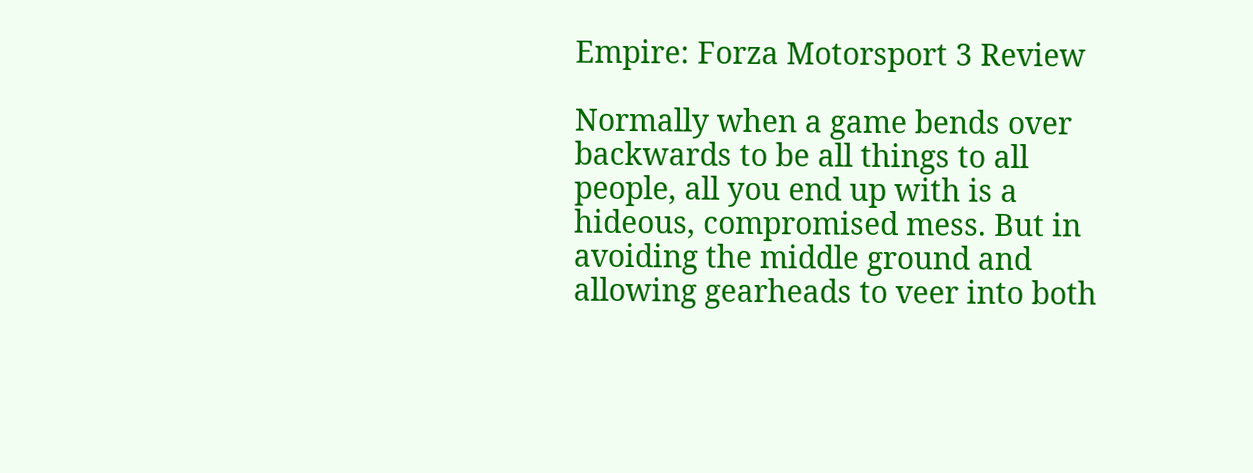Empire: Forza Motorsport 3 Review

Normally when a game bends over backwards to be all things to all people, all you end up with is a hideous, compromised mess. But in avoiding the middle ground and allowing gearheads to veer into both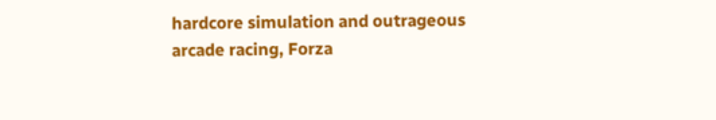hardcore simulation and outrageous arcade racing, Forza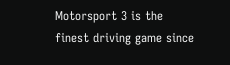Motorsport 3 is the finest driving game since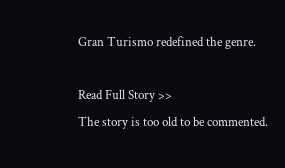Gran Turismo redefined the genre.

Read Full Story >>
The story is too old to be commented.